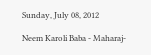Sunday, July 08, 2012

Neem Karoli Baba - Maharaj-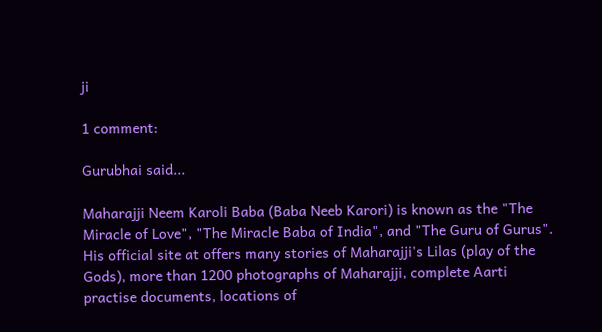ji

1 comment:

Gurubhai said...

Maharajji Neem Karoli Baba (Baba Neeb Karori) is known as the "The Miracle of Love", "The Miracle Baba of India", and "The Guru of Gurus". His official site at offers many stories of Maharajji's Lilas (play of the Gods), more than 1200 photographs of Maharajji, complete Aarti practise documents, locations of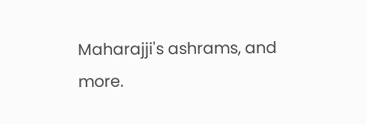Maharajji's ashrams, and more.